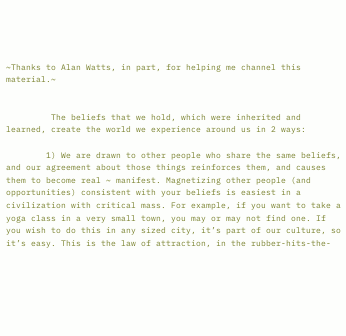~Thanks to Alan Watts, in part, for helping me channel this material.~


         The beliefs that we hold, which were inherited and learned, create the world we experience around us in 2 ways:

        1) We are drawn to other people who share the same beliefs, and our agreement about those things reinforces them, and causes them to become real ~ manifest. Magnetizing other people (and opportunities) consistent with your beliefs is easiest in a civilization with critical mass. For example, if you want to take a yoga class in a very small town, you may or may not find one. If you wish to do this in any sized city, it’s part of our culture, so it’s easy. This is the law of attraction, in the rubber-hits-the-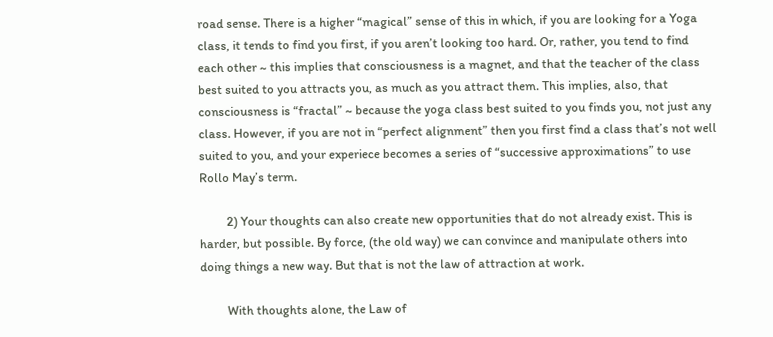road sense. There is a higher “magical” sense of this in which, if you are looking for a Yoga class, it tends to find you first, if you aren’t looking too hard. Or, rather, you tend to find each other ~ this implies that consciousness is a magnet, and that the teacher of the class best suited to you attracts you, as much as you attract them. This implies, also, that consciousness is “fractal” ~ because the yoga class best suited to you finds you, not just any class. However, if you are not in “perfect alignment” then you first find a class that’s not well suited to you, and your experiece becomes a series of “successive approximations” to use Rollo May’s term.

         2) Your thoughts can also create new opportunities that do not already exist. This is harder, but possible. By force, (the old way) we can convince and manipulate others into doing things a new way. But that is not the law of attraction at work.

         With thoughts alone, the Law of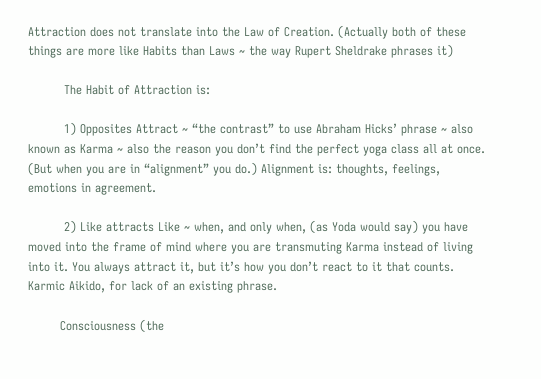Attraction does not translate into the Law of Creation. (Actually both of these things are more like Habits than Laws ~ the way Rupert Sheldrake phrases it)

         The Habit of Attraction is:

         1) Opposites Attract ~ “the contrast” to use Abraham Hicks’ phrase ~ also known as Karma ~ also the reason you don’t find the perfect yoga class all at once. (But when you are in “alignment” you do.) Alignment is: thoughts, feelings, emotions in agreement.

         2) Like attracts Like ~ when, and only when, (as Yoda would say) you have moved into the frame of mind where you are transmuting Karma instead of living into it. You always attract it, but it’s how you don’t react to it that counts. Karmic Aikido, for lack of an existing phrase.

        Consciousness (the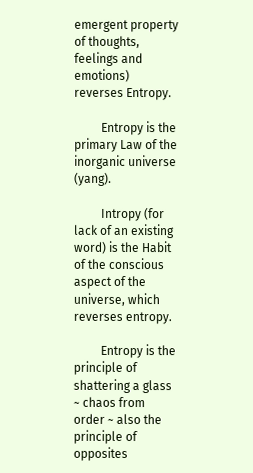emergent property of thoughts, feelings and emotions) reverses Entropy.

         Entropy is the primary Law of the inorganic universe (yang).

         Intropy (for lack of an existing word) is the Habit of the conscious aspect of the universe, which reverses entropy.

         Entropy is the principle of shattering a glass ~ chaos from order ~ also the principle of opposites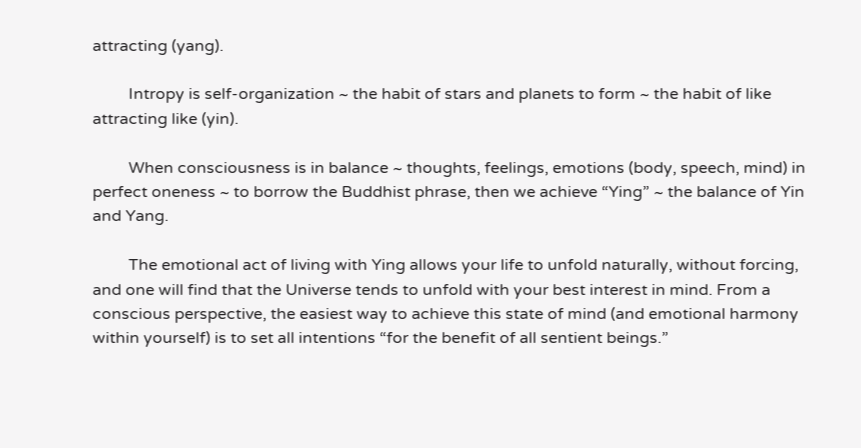attracting (yang).

         Intropy is self-organization ~ the habit of stars and planets to form ~ the habit of like attracting like (yin).

         When consciousness is in balance ~ thoughts, feelings, emotions (body, speech, mind) in perfect oneness ~ to borrow the Buddhist phrase, then we achieve “Ying” ~ the balance of Yin and Yang.

         The emotional act of living with Ying allows your life to unfold naturally, without forcing, and one will find that the Universe tends to unfold with your best interest in mind. From a conscious perspective, the easiest way to achieve this state of mind (and emotional harmony within yourself) is to set all intentions “for the benefit of all sentient beings.”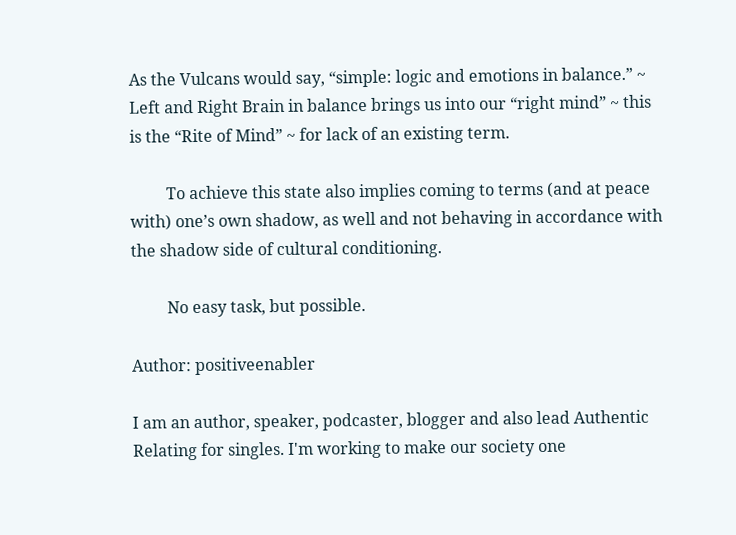As the Vulcans would say, “simple: logic and emotions in balance.” ~ Left and Right Brain in balance brings us into our “right mind” ~ this is the “Rite of Mind” ~ for lack of an existing term.

         To achieve this state also implies coming to terms (and at peace with) one’s own shadow, as well and not behaving in accordance with the shadow side of cultural conditioning.

         No easy task, but possible.

Author: positiveenabler

I am an author, speaker, podcaster, blogger and also lead Authentic Relating for singles. I'm working to make our society one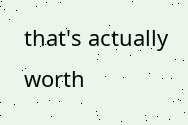that's actually worth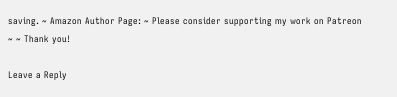saving. ~ Amazon Author Page: ~ Please consider supporting my work on Patreon ~ ~ Thank you!

Leave a Reply